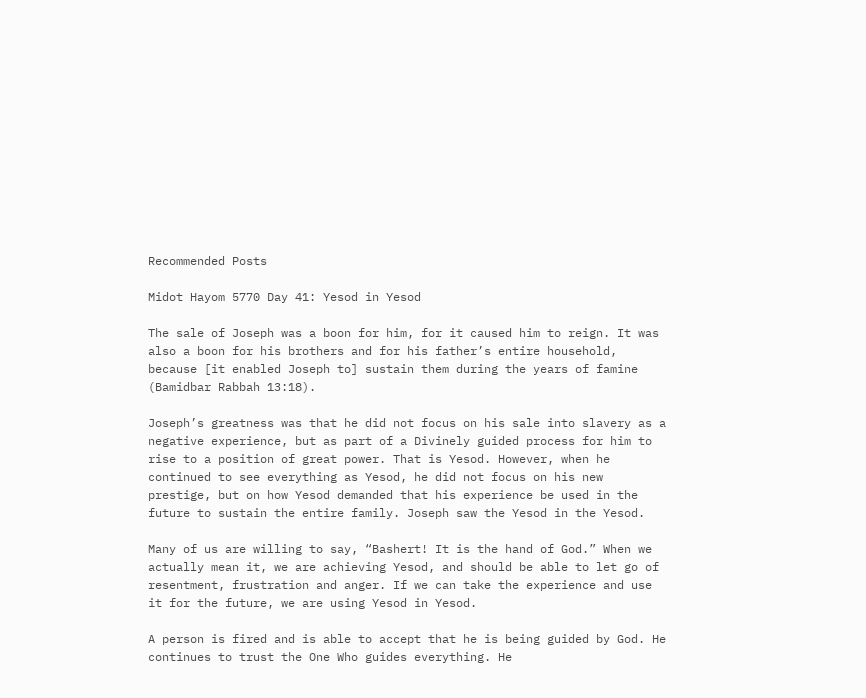Recommended Posts

Midot Hayom 5770 Day 41: Yesod in Yesod

The sale of Joseph was a boon for him, for it caused him to reign. It was also a boon for his brothers and for his father’s entire household, because [it enabled Joseph to] sustain them during the years of famine (Bamidbar Rabbah 13:18).

Joseph’s greatness was that he did not focus on his sale into slavery as a negative experience, but as part of a Divinely guided process for him to rise to a position of great power. That is Yesod. However, when he continued to see everything as Yesod, he did not focus on his new prestige, but on how Yesod demanded that his experience be used in the future to sustain the entire family. Joseph saw the Yesod in the Yesod.

Many of us are willing to say, “Bashert! It is the hand of God.” When we actually mean it, we are achieving Yesod, and should be able to let go of resentment, frustration and anger. If we can take the experience and use it for the future, we are using Yesod in Yesod.

A person is fired and is able to accept that he is being guided by God. He continues to trust the One Who guides everything. He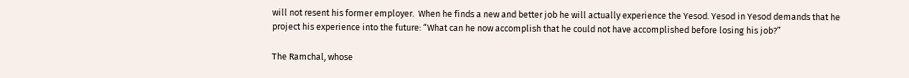will not resent his former employer.  When he finds a new and better job he will actually experience the Yesod. Yesod in Yesod demands that he project his experience into the future: “What can he now accomplish that he could not have accomplished before losing his job?”

The Ramchal, whose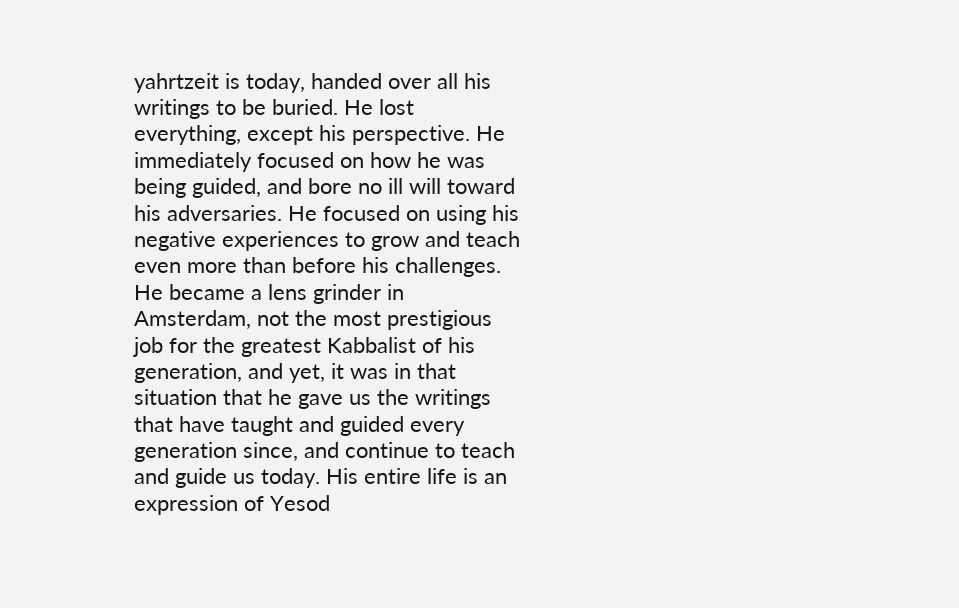yahrtzeit is today, handed over all his writings to be buried. He lost everything, except his perspective. He immediately focused on how he was being guided, and bore no ill will toward his adversaries. He focused on using his negative experiences to grow and teach even more than before his challenges. He became a lens grinder in Amsterdam, not the most prestigious job for the greatest Kabbalist of his generation, and yet, it was in that situation that he gave us the writings that have taught and guided every generation since, and continue to teach and guide us today. His entire life is an expression of Yesod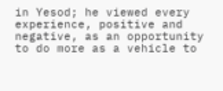in Yesod; he viewed every experience, positive and negative, as an opportunity to do more as a vehicle to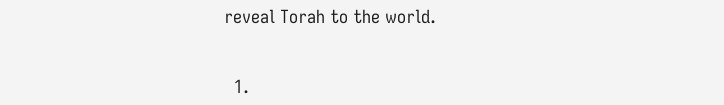reveal Torah to the world.


  1.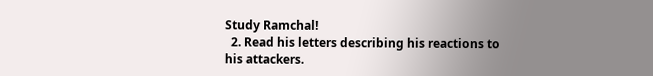Study Ramchal!
  2. Read his letters describing his reactions to his attackers.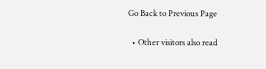Go Back to Previous Page

  • Other visitors also read